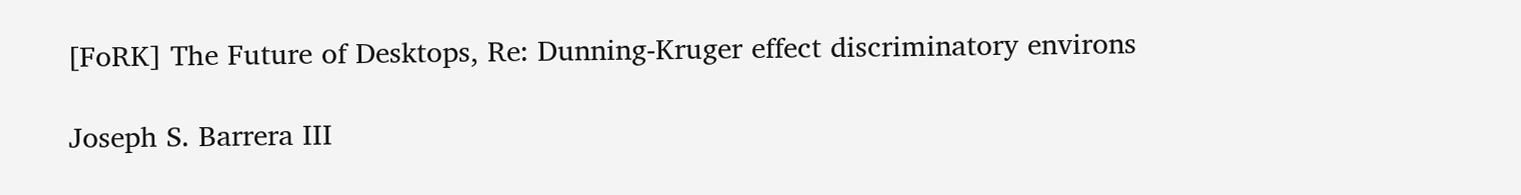[FoRK] The Future of Desktops, Re: Dunning-Kruger effect discriminatory environs

Joseph S. Barrera III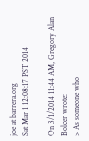joe at barrera.org
Sat Mar 1 12:08:17 PST 2014

On 3/1/2014 11:44 AM, Gregory Alan Bolcer wrote:
> As someone who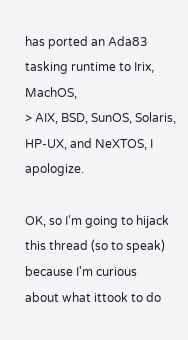has ported an Ada83 tasking runtime to Irix, MachOS,
> AIX, BSD, SunOS, Solaris, HP-UX, and NeXTOS, I apologize.

OK, so I'm going to hijack this thread (so to speak) because I'm curious
about what ittook to do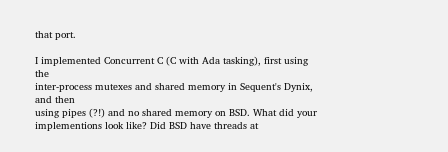that port.

I implemented Concurrent C (C with Ada tasking), first using the
inter-process mutexes and shared memory in Sequent's Dynix, and then
using pipes (?!) and no shared memory on BSD. What did your
implementions look like? Did BSD have threads at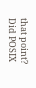that point? Did POSIX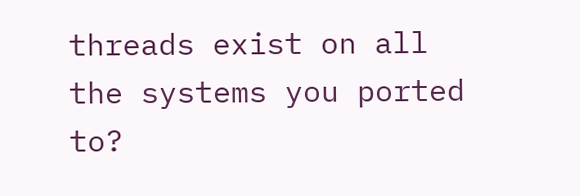threads exist on all the systems you ported to?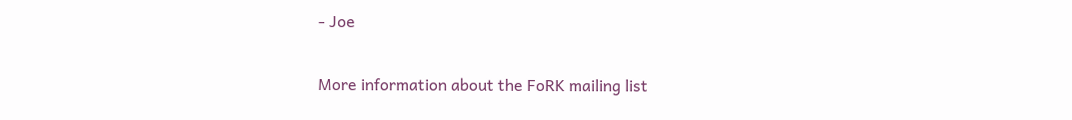- Joe

More information about the FoRK mailing list